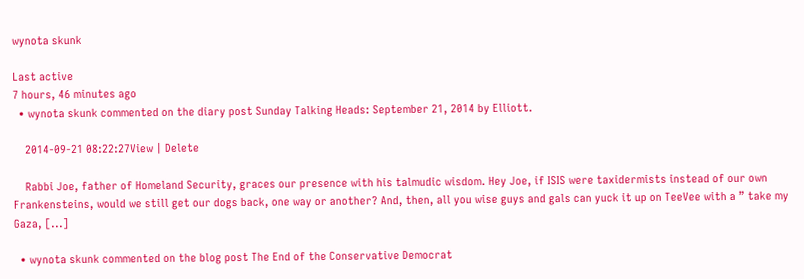wynota skunk

Last active
7 hours, 46 minutes ago
  • wynota skunk commented on the diary post Sunday Talking Heads: September 21, 2014 by Elliott.

    2014-09-21 08:22:27View | Delete

    Rabbi Joe, father of Homeland Security, graces our presence with his talmudic wisdom. Hey Joe, if ISIS were taxidermists instead of our own Frankensteins, would we still get our dogs back, one way or another? And, then, all you wise guys and gals can yuck it up on TeeVee with a ” take my Gaza, [...]

  • wynota skunk commented on the blog post The End of the Conservative Democrat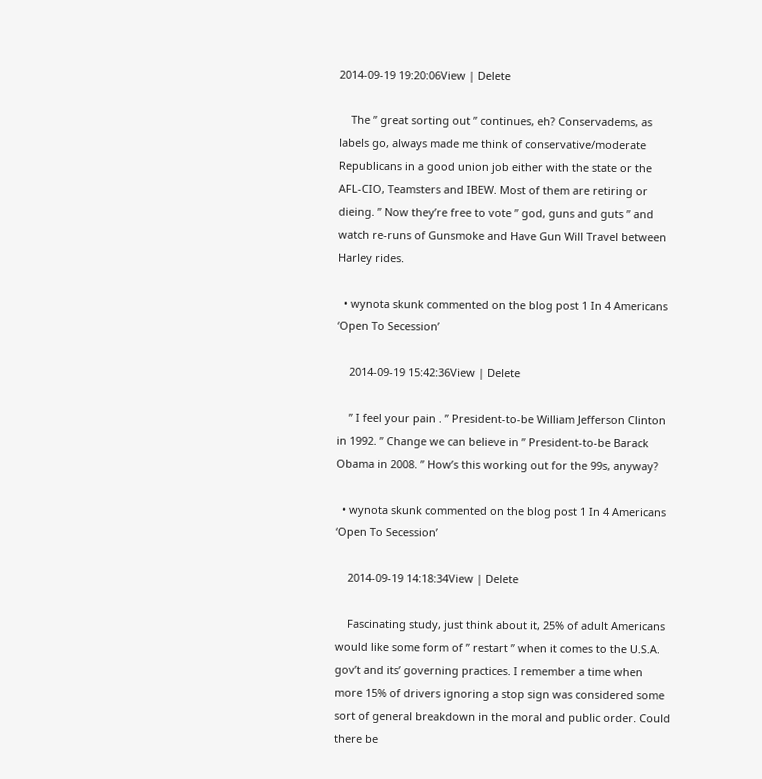2014-09-19 19:20:06View | Delete

    The ” great sorting out ” continues, eh? Conservadems, as labels go, always made me think of conservative/moderate Republicans in a good union job either with the state or the AFL-CIO, Teamsters and IBEW. Most of them are retiring or dieing. ” Now they’re free to vote ” god, guns and guts ” and watch re-runs of Gunsmoke and Have Gun Will Travel between Harley rides.

  • wynota skunk commented on the blog post 1 In 4 Americans ‘Open To Secession’

    2014-09-19 15:42:36View | Delete

    ” I feel your pain . ” President-to-be William Jefferson Clinton in 1992. ” Change we can believe in ” President-to-be Barack Obama in 2008. ” How’s this working out for the 99s, anyway?

  • wynota skunk commented on the blog post 1 In 4 Americans ‘Open To Secession’

    2014-09-19 14:18:34View | Delete

    Fascinating study, just think about it, 25% of adult Americans would like some form of ” restart ” when it comes to the U.S.A. gov’t and its’ governing practices. I remember a time when more 15% of drivers ignoring a stop sign was considered some sort of general breakdown in the moral and public order. Could there be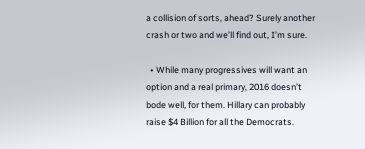a collision of sorts, ahead? Surely another crash or two and we’ll find out, I’m sure.

  • While many progressives will want an option and a real primary, 2016 doesn’t bode well, for them. Hillary can probably raise $4 Billion for all the Democrats.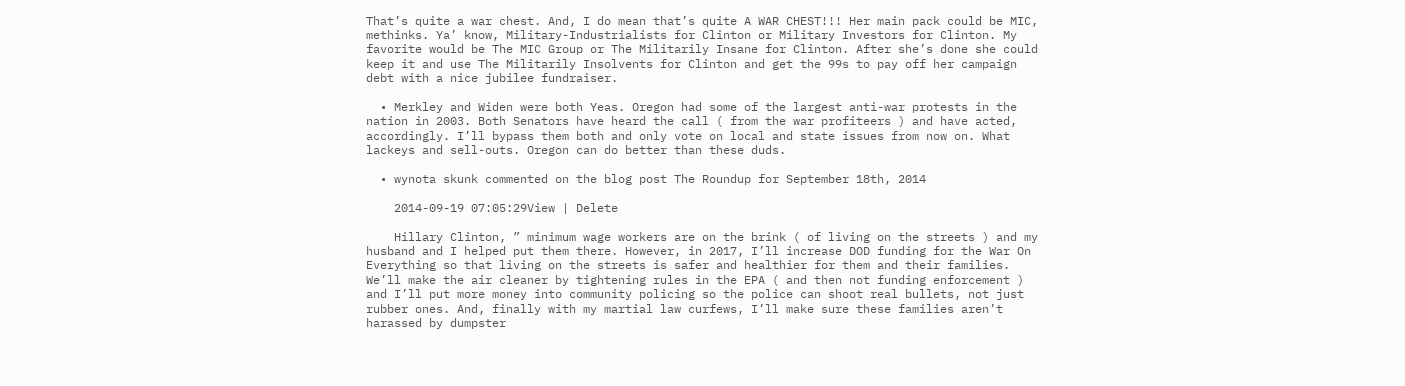That’s quite a war chest. And, I do mean that’s quite A WAR CHEST!!! Her main pack could be MIC, methinks. Ya’ know, Military-Industrialists for Clinton or Military Investors for Clinton. My favorite would be The MIC Group or The Militarily Insane for Clinton. After she’s done she could keep it and use The Militarily Insolvents for Clinton and get the 99s to pay off her campaign debt with a nice jubilee fundraiser.

  • Merkley and Widen were both Yeas. Oregon had some of the largest anti-war protests in the nation in 2003. Both Senators have heard the call ( from the war profiteers ) and have acted, accordingly. I’ll bypass them both and only vote on local and state issues from now on. What lackeys and sell-outs. Oregon can do better than these duds.

  • wynota skunk commented on the blog post The Roundup for September 18th, 2014

    2014-09-19 07:05:29View | Delete

    Hillary Clinton, ” minimum wage workers are on the brink ( of living on the streets ) and my husband and I helped put them there. However, in 2017, I’ll increase DOD funding for the War On Everything so that living on the streets is safer and healthier for them and their families. We’ll make the air cleaner by tightening rules in the EPA ( and then not funding enforcement ) and I’ll put more money into community policing so the police can shoot real bullets, not just rubber ones. And, finally with my martial law curfews, I’ll make sure these families aren’t harassed by dumpster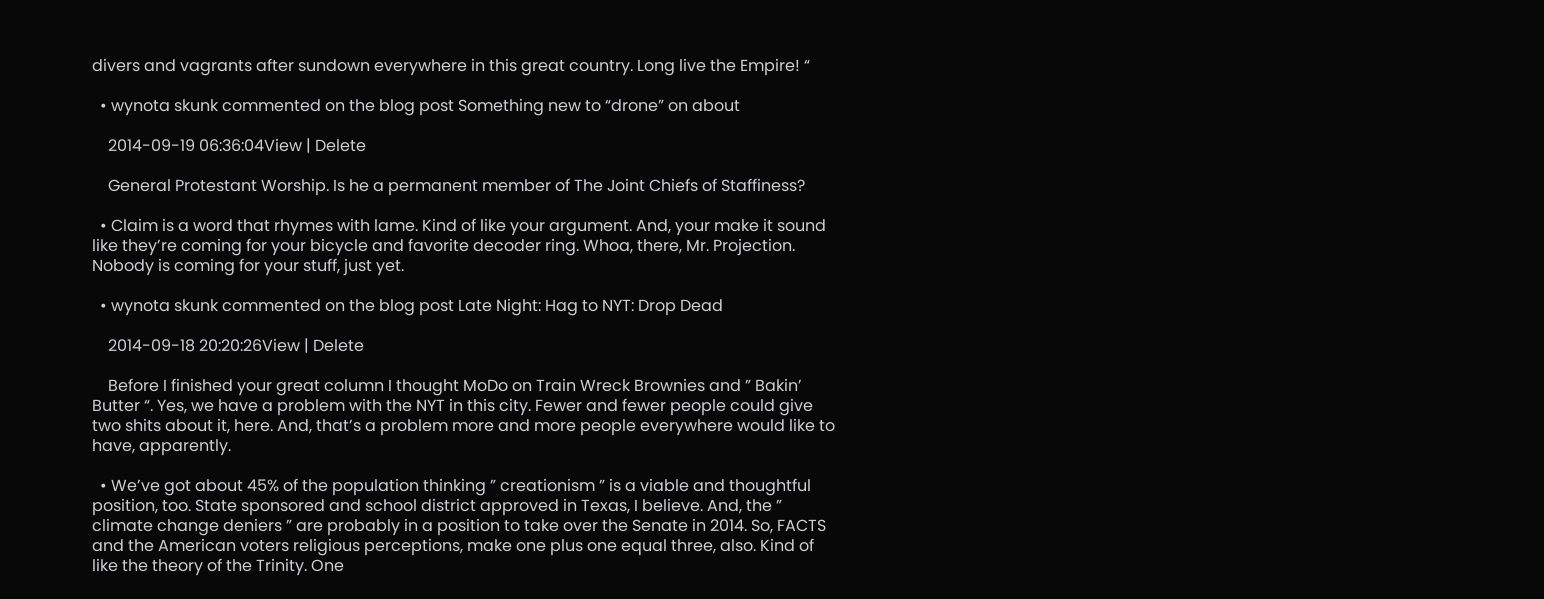divers and vagrants after sundown everywhere in this great country. Long live the Empire! “

  • wynota skunk commented on the blog post Something new to “drone” on about

    2014-09-19 06:36:04View | Delete

    General Protestant Worship. Is he a permanent member of The Joint Chiefs of Staffiness?

  • Claim is a word that rhymes with lame. Kind of like your argument. And, your make it sound like they’re coming for your bicycle and favorite decoder ring. Whoa, there, Mr. Projection. Nobody is coming for your stuff, just yet.

  • wynota skunk commented on the blog post Late Night: Hag to NYT: Drop Dead

    2014-09-18 20:20:26View | Delete

    Before I finished your great column I thought MoDo on Train Wreck Brownies and ” Bakin’ Butter “. Yes, we have a problem with the NYT in this city. Fewer and fewer people could give two shits about it, here. And, that’s a problem more and more people everywhere would like to have, apparently.

  • We’ve got about 45% of the population thinking ” creationism ” is a viable and thoughtful position, too. State sponsored and school district approved in Texas, I believe. And, the ” climate change deniers ” are probably in a position to take over the Senate in 2014. So, FACTS and the American voters religious perceptions, make one plus one equal three, also. Kind of like the theory of the Trinity. One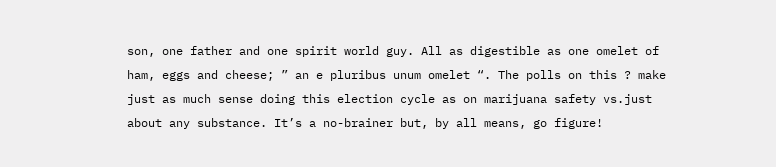son, one father and one spirit world guy. All as digestible as one omelet of ham, eggs and cheese; ” an e pluribus unum omelet “. The polls on this ? make just as much sense doing this election cycle as on marijuana safety vs.just about any substance. It’s a no-brainer but, by all means, go figure!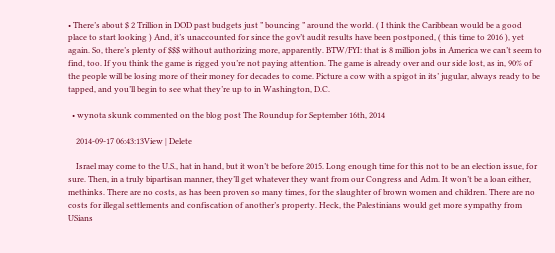• There’s about $ 2 Trillion in DOD past budgets just ” bouncing ” around the world. ( I think the Caribbean would be a good place to start looking ) And, it’s unaccounted for since the gov’t audit results have been postponed, ( this time to 2016 ), yet again. So, there’s plenty of $$$ without authorizing more, apparently. BTW/FYI: that is 8 million jobs in America we can’t seem to find, too. If you think the game is rigged you’re not paying attention. The game is already over and our side lost, as in, 90% of the people will be losing more of their money for decades to come. Picture a cow with a spigot in its’ jugular, always ready to be tapped, and you’ll begin to see what they’re up to in Washington, D.C.

  • wynota skunk commented on the blog post The Roundup for September 16th, 2014

    2014-09-17 06:43:13View | Delete

    Israel may come to the U.S., hat in hand, but it won’t be before 2015. Long enough time for this not to be an election issue, for sure. Then, in a truly bipartisan manner, they’ll get whatever they want from our Congress and Adm. It won’t be a loan either, methinks. There are no costs, as has been proven so many times, for the slaughter of brown women and children. There are no costs for illegal settlements and confiscation of another’s property. Heck, the Palestinians would get more sympathy from USians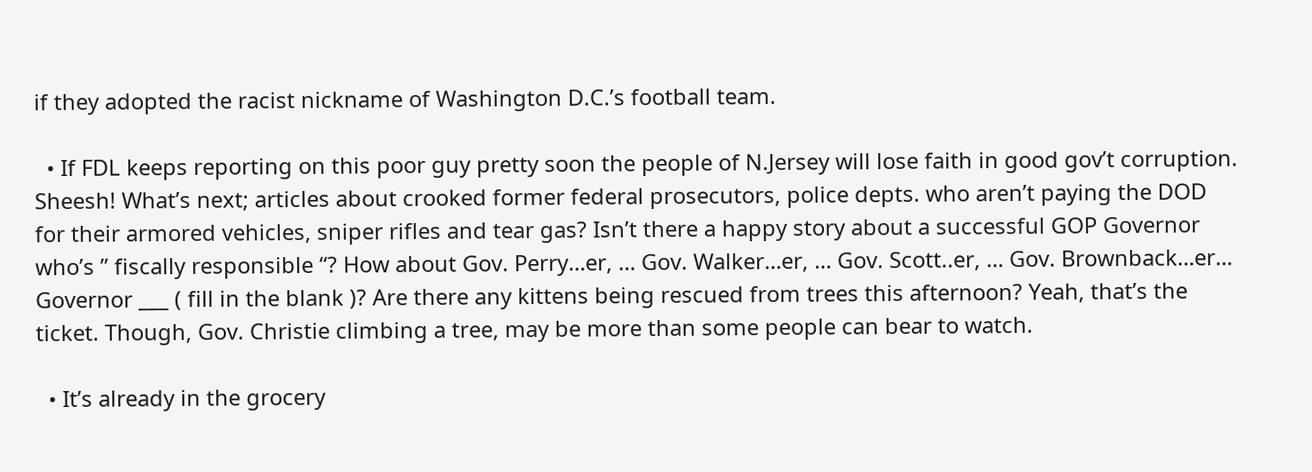if they adopted the racist nickname of Washington D.C.’s football team.

  • If FDL keeps reporting on this poor guy pretty soon the people of N.Jersey will lose faith in good gov’t corruption. Sheesh! What’s next; articles about crooked former federal prosecutors, police depts. who aren’t paying the DOD for their armored vehicles, sniper rifles and tear gas? Isn’t there a happy story about a successful GOP Governor who’s ” fiscally responsible “? How about Gov. Perry…er, … Gov. Walker…er, … Gov. Scott..er, … Gov. Brownback…er… Governor ___ ( fill in the blank )? Are there any kittens being rescued from trees this afternoon? Yeah, that’s the ticket. Though, Gov. Christie climbing a tree, may be more than some people can bear to watch.

  • It’s already in the grocery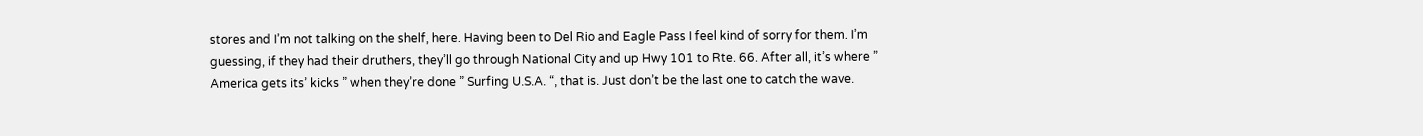stores and I’m not talking on the shelf, here. Having been to Del Rio and Eagle Pass I feel kind of sorry for them. I’m guessing, if they had their druthers, they’ll go through National City and up Hwy 101 to Rte. 66. After all, it’s where ” America gets its’ kicks ” when they’re done ” Surfing U.S.A. “, that is. Just don’t be the last one to catch the wave.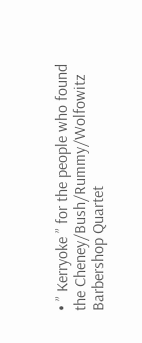• ” Kerryoke ” for the people who found the Cheney/Bush/Rummy/Wolfowitz Barbershop Quartet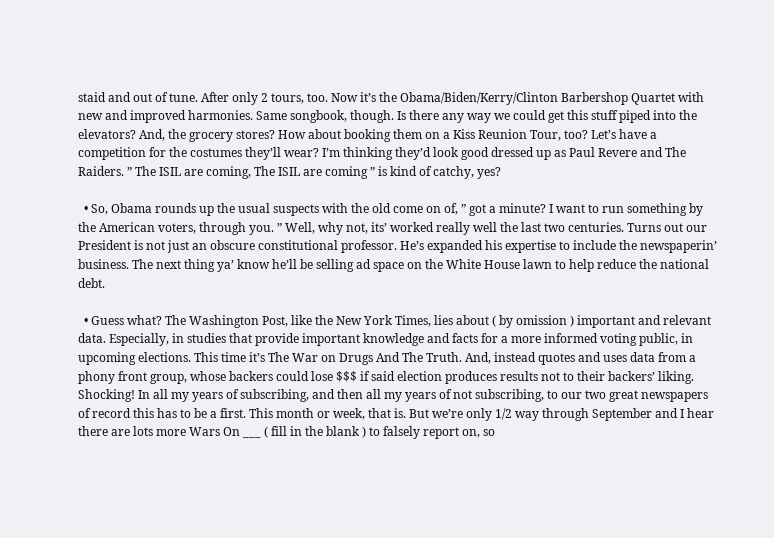staid and out of tune. After only 2 tours, too. Now it’s the Obama/Biden/Kerry/Clinton Barbershop Quartet with new and improved harmonies. Same songbook, though. Is there any way we could get this stuff piped into the elevators? And, the grocery stores? How about booking them on a Kiss Reunion Tour, too? Let’s have a competition for the costumes they’ll wear? I’m thinking they’d look good dressed up as Paul Revere and The Raiders. ” The ISIL are coming, The ISIL are coming ” is kind of catchy, yes?

  • So, Obama rounds up the usual suspects with the old come on of, ” got a minute? I want to run something by the American voters, through you. ” Well, why not, its’ worked really well the last two centuries. Turns out our President is not just an obscure constitutional professor. He’s expanded his expertise to include the newspaperin’ business. The next thing ya’ know he’ll be selling ad space on the White House lawn to help reduce the national debt.

  • Guess what? The Washington Post, like the New York Times, lies about ( by omission ) important and relevant data. Especially, in studies that provide important knowledge and facts for a more informed voting public, in upcoming elections. This time it’s The War on Drugs And The Truth. And, instead quotes and uses data from a phony front group, whose backers could lose $$$ if said election produces results not to their backers’ liking. Shocking! In all my years of subscribing, and then all my years of not subscribing, to our two great newspapers of record this has to be a first. This month or week, that is. But we’re only 1/2 way through September and I hear there are lots more Wars On ___ ( fill in the blank ) to falsely report on, so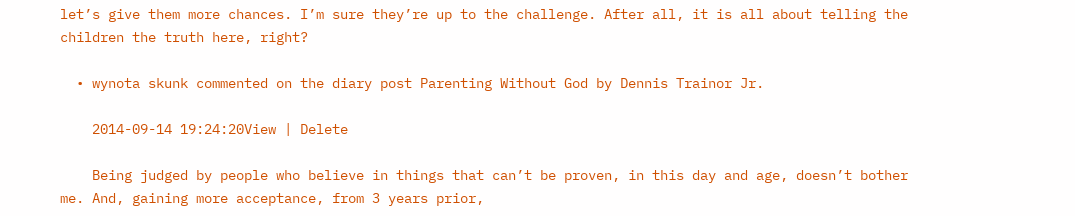let’s give them more chances. I’m sure they’re up to the challenge. After all, it is all about telling the children the truth here, right?

  • wynota skunk commented on the diary post Parenting Without God by Dennis Trainor Jr.

    2014-09-14 19:24:20View | Delete

    Being judged by people who believe in things that can’t be proven, in this day and age, doesn’t bother me. And, gaining more acceptance, from 3 years prior,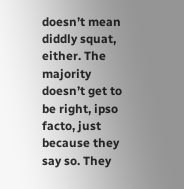doesn’t mean diddly squat, either. The majority doesn’t get to be right, ipso facto, just because they say so. They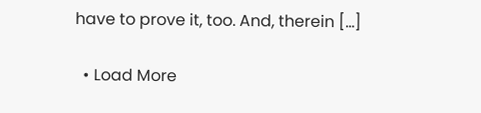have to prove it, too. And, therein [...]

  • Load More